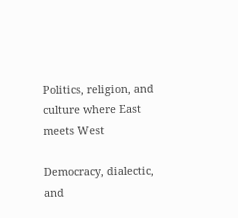Politics, religion, and culture where East meets West

Democracy, dialectic, and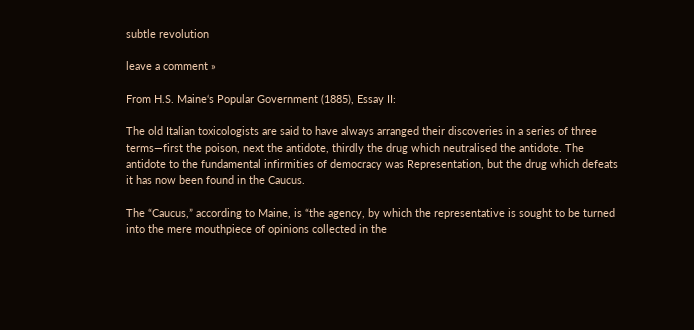subtle revolution

leave a comment »

From H.S. Maine‘s Popular Government (1885), Essay II:

The old Italian toxicologists are said to have always arranged their discoveries in a series of three terms—first the poison, next the antidote, thirdly the drug which neutralised the antidote. The antidote to the fundamental infirmities of democracy was Representation, but the drug which defeats it has now been found in the Caucus.

The “Caucus,” according to Maine, is “the agency, by which the representative is sought to be turned into the mere mouthpiece of opinions collected in the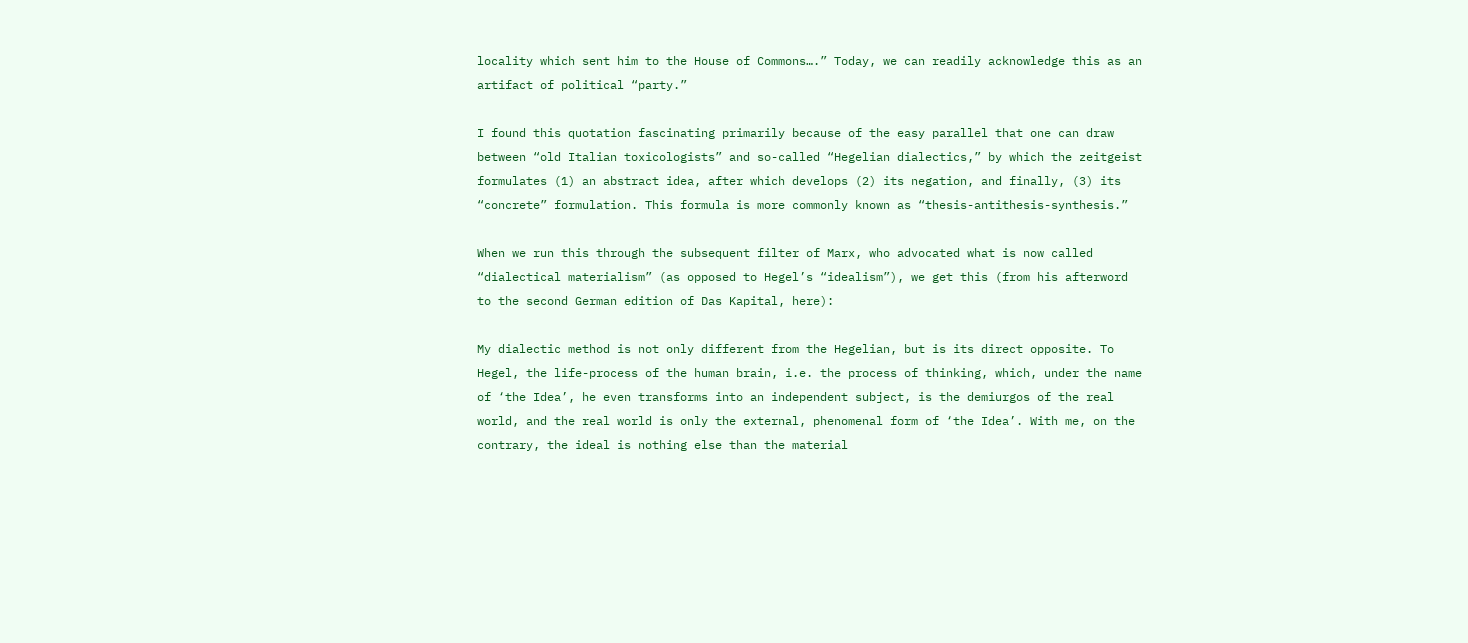locality which sent him to the House of Commons….” Today, we can readily acknowledge this as an artifact of political “party.”

I found this quotation fascinating primarily because of the easy parallel that one can draw between “old Italian toxicologists” and so-called “Hegelian dialectics,” by which the zeitgeist formulates (1) an abstract idea, after which develops (2) its negation, and finally, (3) its “concrete” formulation. This formula is more commonly known as “thesis-antithesis-synthesis.”

When we run this through the subsequent filter of Marx, who advocated what is now called “dialectical materialism” (as opposed to Hegel’s “idealism”), we get this (from his afterword to the second German edition of Das Kapital, here):

My dialectic method is not only different from the Hegelian, but is its direct opposite. To Hegel, the life-process of the human brain, i.e. the process of thinking, which, under the name of ‘the Idea’, he even transforms into an independent subject, is the demiurgos of the real world, and the real world is only the external, phenomenal form of ‘the Idea’. With me, on the contrary, the ideal is nothing else than the material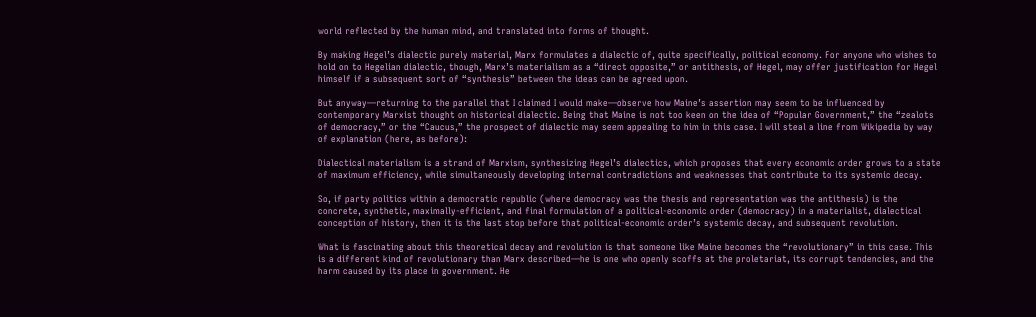world reflected by the human mind, and translated into forms of thought.

By making Hegel’s dialectic purely material, Marx formulates a dialectic of, quite specifically, political economy. For anyone who wishes to hold on to Hegelian dialectic, though, Marx’s materialism as a “direct opposite,” or antithesis, of Hegel, may offer justification for Hegel himself if a subsequent sort of “synthesis” between the ideas can be agreed upon.

But anyway—returning to the parallel that I claimed I would make—observe how Maine’s assertion may seem to be influenced by contemporary Marxist thought on historical dialectic. Being that Maine is not too keen on the idea of “Popular Government,” the “zealots of democracy,” or the “Caucus,” the prospect of dialectic may seem appealing to him in this case. I will steal a line from Wikipedia by way of explanation (here, as before):

Dialectical materialism is a strand of Marxism, synthesizing Hegel’s dialectics, which proposes that every economic order grows to a state of maximum efficiency, while simultaneously developing internal contradictions and weaknesses that contribute to its systemic decay.

So, if party politics within a democratic republic (where democracy was the thesis and representation was the antithesis) is the concrete, synthetic, maximally-efficient, and final formulation of a political-economic order (democracy) in a materialist, dialectical conception of history, then it is the last stop before that political-economic order’s systemic decay, and subsequent revolution.

What is fascinating about this theoretical decay and revolution is that someone like Maine becomes the “revolutionary” in this case. This is a different kind of revolutionary than Marx described—he is one who openly scoffs at the proletariat, its corrupt tendencies, and the harm caused by its place in government. He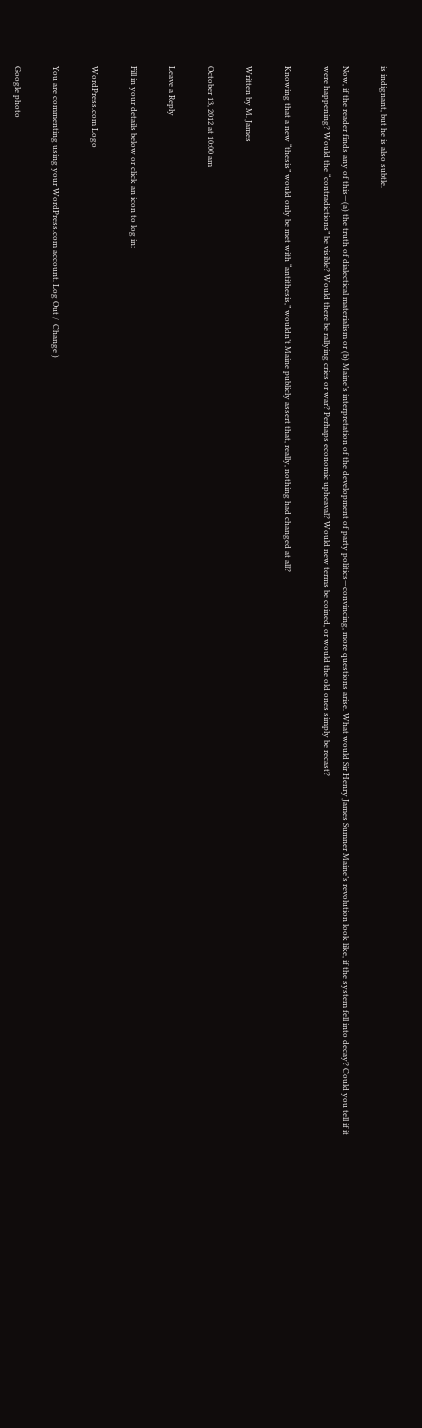is indignant, but he is also subtle.

Now, if the reader finds any of this—(a) the truth of dialectical materialism or (b) Maine’s interpretation of the development of party politics—convincing, more questions arise. What would Sir Henry James Sumner Maine’s revolution look like, if the system fell into decay? Could you tell if it were happening? Would the “contradictions” be visible? Would there be rallying cries or war? Perhaps economic upheaval? Would new terms be coined, or would the old ones simply be recast?

Knowing that a new “thesis” would only be met with “antithesis,” wouldn’t Maine publicly assert that, really, nothing had changed at all?

Written by M. James

October 13, 2012 at 10:00 am

Leave a Reply

Fill in your details below or click an icon to log in:

WordPress.com Logo

You are commenting using your WordPress.com account. Log Out /  Change )

Google photo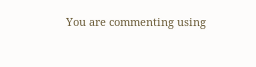You are commenting using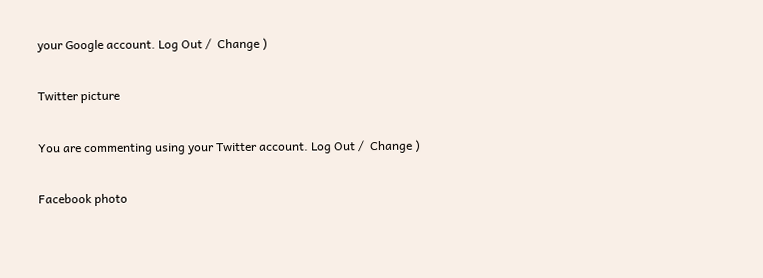your Google account. Log Out /  Change )

Twitter picture

You are commenting using your Twitter account. Log Out /  Change )

Facebook photo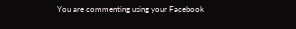You are commenting using your Facebook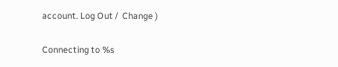account. Log Out /  Change )

Connecting to %s